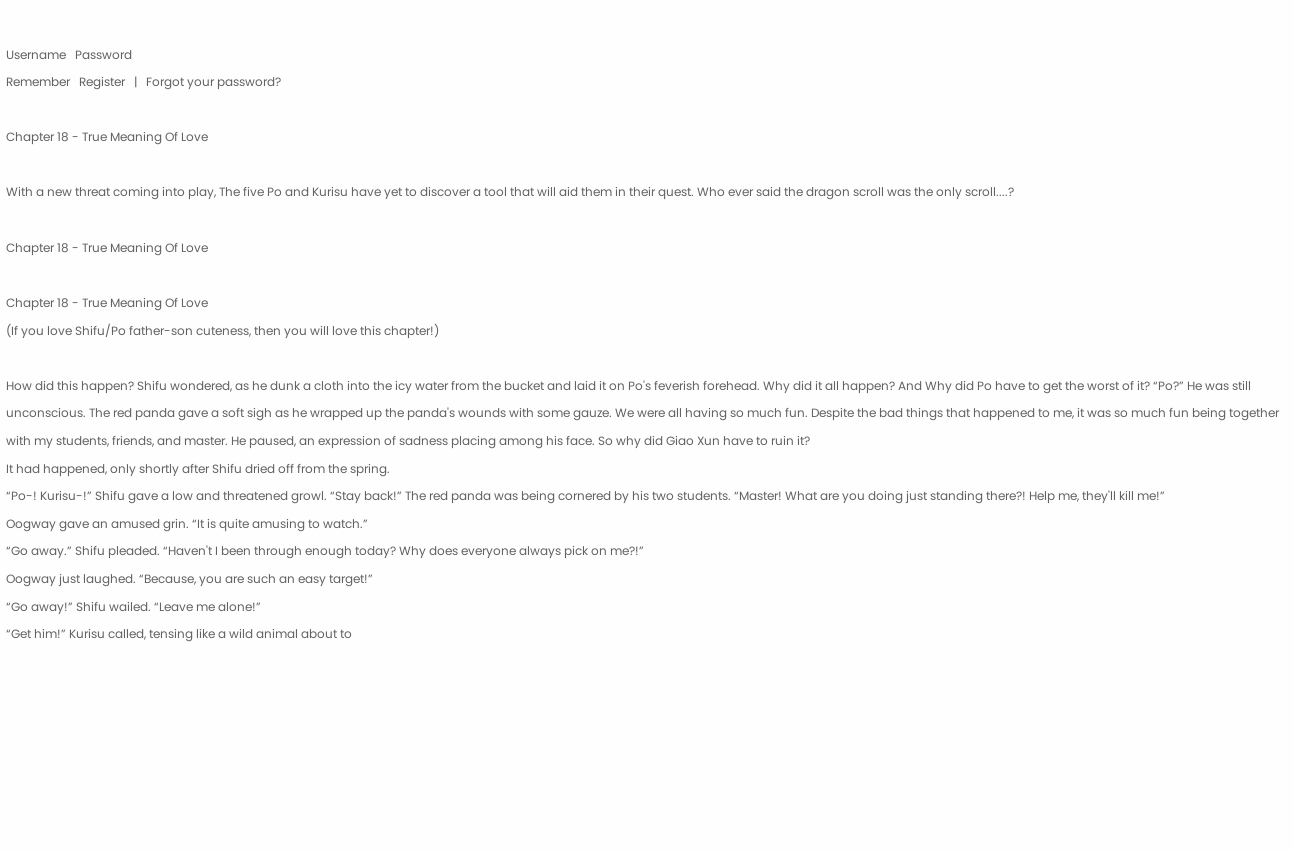Username   Password
Remember   Register   |   Forgot your password?

Chapter 18 - True Meaning Of Love

With a new threat coming into play, The five Po and Kurisu have yet to discover a tool that will aid them in their quest. Who ever said the dragon scroll was the only scroll....?

Chapter 18 - True Meaning Of Love

Chapter 18 - True Meaning Of Love
(If you love Shifu/Po father-son cuteness, then you will love this chapter!)

How did this happen? Shifu wondered, as he dunk a cloth into the icy water from the bucket and laid it on Po's feverish forehead. Why did it all happen? And Why did Po have to get the worst of it? “Po?” He was still unconscious. The red panda gave a soft sigh as he wrapped up the panda's wounds with some gauze. We were all having so much fun. Despite the bad things that happened to me, it was so much fun being together with my students, friends, and master. He paused, an expression of sadness placing among his face. So why did Giao Xun have to ruin it?
It had happened, only shortly after Shifu dried off from the spring.
“Po-! Kurisu-!” Shifu gave a low and threatened growl. “Stay back!” The red panda was being cornered by his two students. “Master! What are you doing just standing there?! Help me, they'll kill me!”
Oogway gave an amused grin. “It is quite amusing to watch.”
“Go away.” Shifu pleaded. “Haven't I been through enough today? Why does everyone always pick on me?!”
Oogway just laughed. “Because, you are such an easy target!”
“Go away!” Shifu wailed. “Leave me alone!”
“Get him!” Kurisu called, tensing like a wild animal about to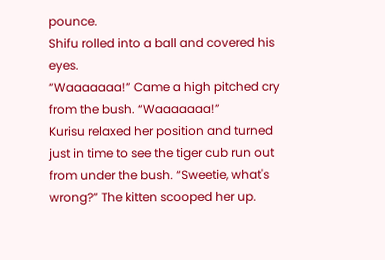pounce.
Shifu rolled into a ball and covered his eyes.
“Waaaaaaa!” Came a high pitched cry from the bush. “Waaaaaaa!”
Kurisu relaxed her position and turned just in time to see the tiger cub run out from under the bush. “Sweetie, what's wrong?” The kitten scooped her up.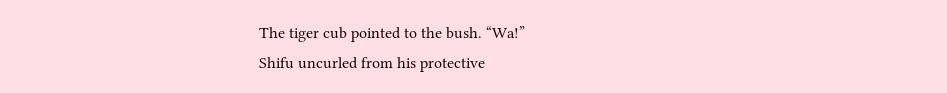The tiger cub pointed to the bush. “Wa!”
Shifu uncurled from his protective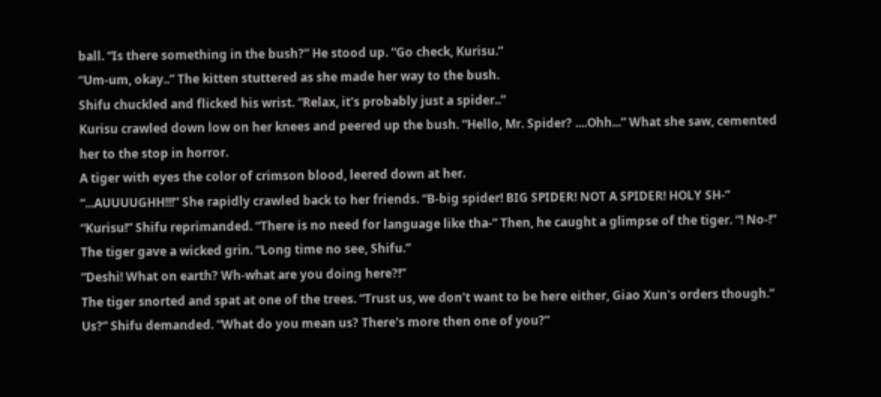ball. “Is there something in the bush?” He stood up. “Go check, Kurisu.”
“Um-um, okay..” The kitten stuttered as she made her way to the bush.
Shifu chuckled and flicked his wrist. “Relax, it's probably just a spider..”
Kurisu crawled down low on her knees and peered up the bush. “Hello, Mr. Spider? ....Ohh...” What she saw, cemented her to the stop in horror.
A tiger with eyes the color of crimson blood, leered down at her.
“...AUUUUGHH!!!” She rapidly crawled back to her friends. “B-big spider! BIG SPIDER! NOT A SPIDER! HOLY SH-”
“Kurisu!” Shifu reprimanded. “There is no need for language like tha-” Then, he caught a glimpse of the tiger. “! No-!”
The tiger gave a wicked grin. “Long time no see, Shifu.”
“Deshi! What on earth? Wh-what are you doing here?!”
The tiger snorted and spat at one of the trees. “Trust us, we don't want to be here either, Giao Xun's orders though.”
Us?” Shifu demanded. “What do you mean us? There's more then one of you?”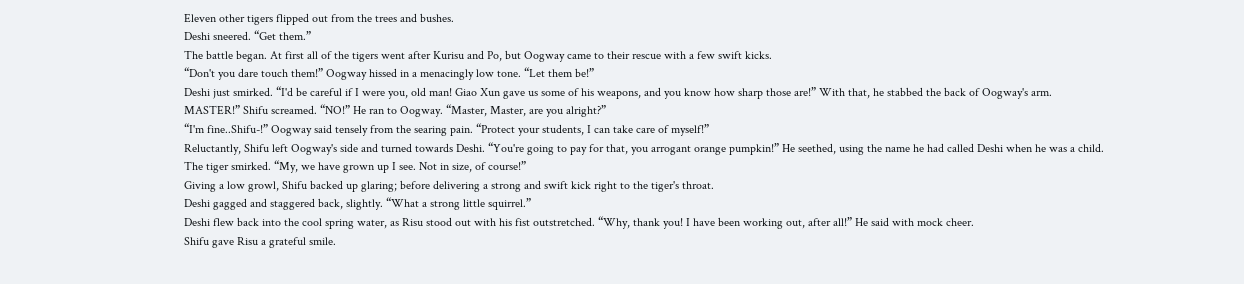Eleven other tigers flipped out from the trees and bushes.
Deshi sneered. “Get them.”
The battle began. At first all of the tigers went after Kurisu and Po, but Oogway came to their rescue with a few swift kicks.
“Don't you dare touch them!” Oogway hissed in a menacingly low tone. “Let them be!”
Deshi just smirked. “I'd be careful if I were you, old man! Giao Xun gave us some of his weapons, and you know how sharp those are!” With that, he stabbed the back of Oogway's arm.
MASTER!” Shifu screamed. “NO!” He ran to Oogway. “Master, Master, are you alright?”
“I'm fine..Shifu-!” Oogway said tensely from the searing pain. “Protect your students, I can take care of myself!”
Reluctantly, Shifu left Oogway's side and turned towards Deshi. “You're going to pay for that, you arrogant orange pumpkin!” He seethed, using the name he had called Deshi when he was a child.
The tiger smirked. “My, we have grown up I see. Not in size, of course!”
Giving a low growl, Shifu backed up glaring; before delivering a strong and swift kick right to the tiger's throat.
Deshi gagged and staggered back, slightly. “What a strong little squirrel.”
Deshi flew back into the cool spring water, as Risu stood out with his fist outstretched. “Why, thank you! I have been working out, after all!” He said with mock cheer.
Shifu gave Risu a grateful smile.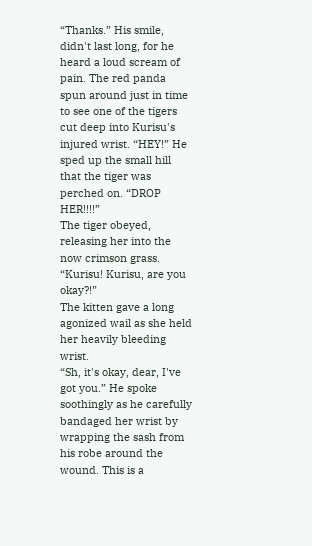“Thanks.” His smile, didn't last long, for he heard a loud scream of pain. The red panda spun around just in time to see one of the tigers cut deep into Kurisu's injured wrist. “HEY!” He sped up the small hill that the tiger was perched on. “DROP HER!!!!”
The tiger obeyed, releasing her into the now crimson grass.
“Kurisu! Kurisu, are you okay?!”
The kitten gave a long agonized wail as she held her heavily bleeding wrist.
“Sh, it's okay, dear, I've got you.” He spoke soothingly as he carefully bandaged her wrist by wrapping the sash from his robe around the wound. This is a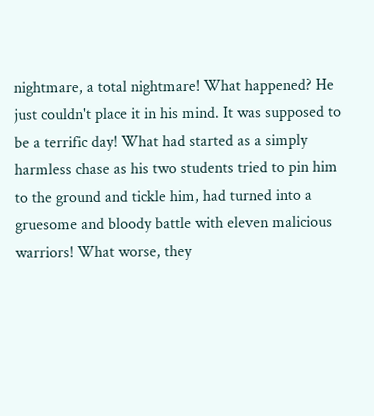nightmare, a total nightmare! What happened? He just couldn't place it in his mind. It was supposed to be a terrific day! What had started as a simply harmless chase as his two students tried to pin him to the ground and tickle him, had turned into a gruesome and bloody battle with eleven malicious warriors! What worse, they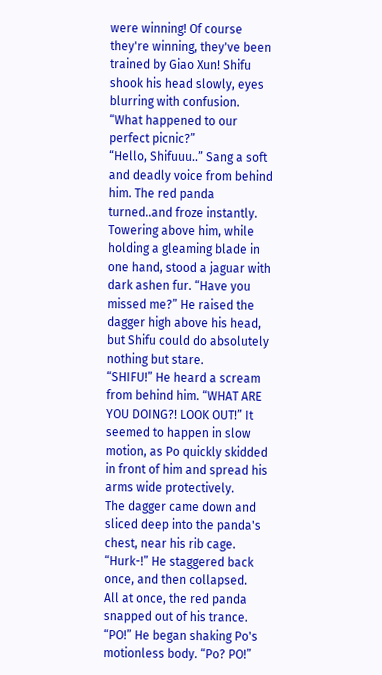were winning! Of course they're winning, they've been trained by Giao Xun! Shifu shook his head slowly, eyes blurring with confusion. “What happened to our perfect picnic?”
“Hello, Shifuuu..” Sang a soft and deadly voice from behind him. The red panda turned..and froze instantly.
Towering above him, while holding a gleaming blade in one hand, stood a jaguar with dark ashen fur. “Have you missed me?” He raised the dagger high above his head, but Shifu could do absolutely nothing but stare.
“SHIFU!” He heard a scream from behind him. “WHAT ARE YOU DOING?! LOOK OUT!” It seemed to happen in slow motion, as Po quickly skidded in front of him and spread his arms wide protectively.
The dagger came down and sliced deep into the panda's chest, near his rib cage. “Hurk-!” He staggered back once, and then collapsed.
All at once, the red panda snapped out of his trance. “PO!” He began shaking Po's motionless body. “Po? PO!”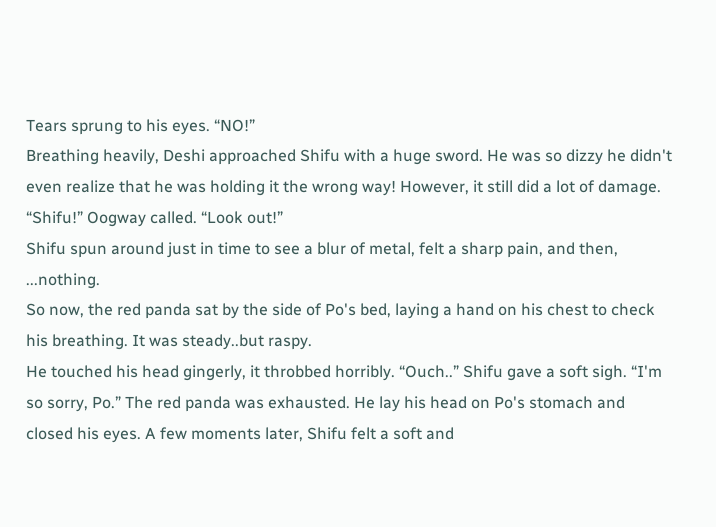Tears sprung to his eyes. “NO!”
Breathing heavily, Deshi approached Shifu with a huge sword. He was so dizzy he didn't even realize that he was holding it the wrong way! However, it still did a lot of damage.
“Shifu!” Oogway called. “Look out!”
Shifu spun around just in time to see a blur of metal, felt a sharp pain, and then, ...nothing.
So now, the red panda sat by the side of Po's bed, laying a hand on his chest to check his breathing. It was steady..but raspy.
He touched his head gingerly, it throbbed horribly. “Ouch..” Shifu gave a soft sigh. “I'm so sorry, Po.” The red panda was exhausted. He lay his head on Po's stomach and closed his eyes. A few moments later, Shifu felt a soft and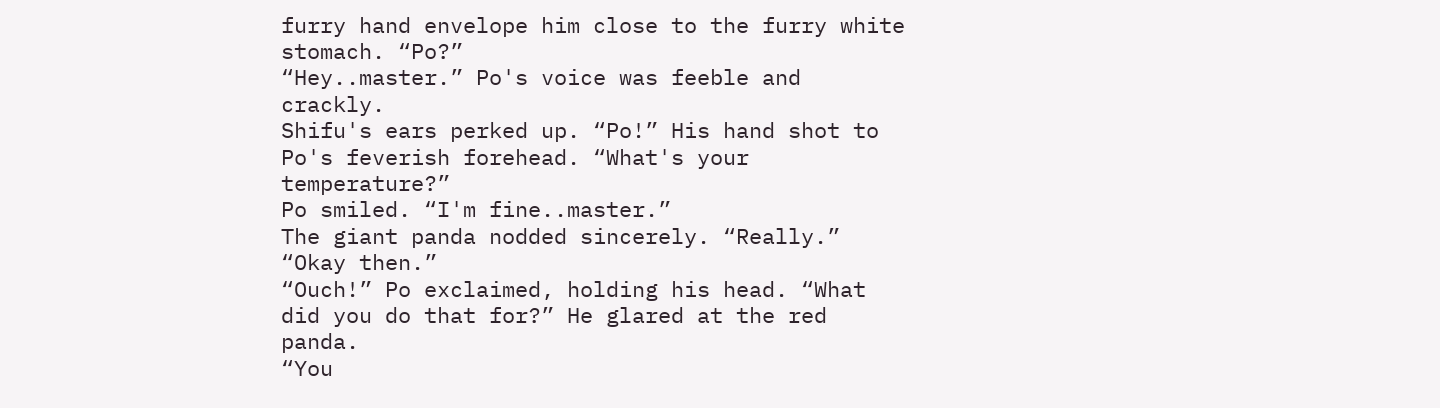furry hand envelope him close to the furry white stomach. “Po?”
“Hey..master.” Po's voice was feeble and crackly.
Shifu's ears perked up. “Po!” His hand shot to Po's feverish forehead. “What's your temperature?”
Po smiled. “I'm fine..master.”
The giant panda nodded sincerely. “Really.”
“Okay then.”
“Ouch!” Po exclaimed, holding his head. “What did you do that for?” He glared at the red panda.
“You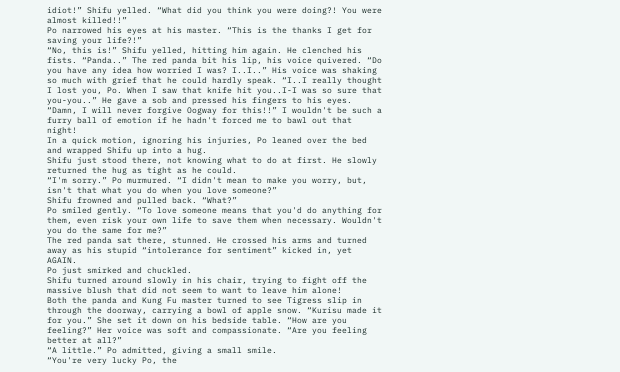idiot!” Shifu yelled. “What did you think you were doing?! You were almost killed!!”
Po narrowed his eyes at his master. “This is the thanks I get for saving your life?!”
“No, this is!” Shifu yelled, hitting him again. He clenched his fists. “Panda..” The red panda bit his lip, his voice quivered. “Do you have any idea how worried I was? I..I..” His voice was shaking so much with grief that he could hardly speak. “I..I really thought I lost you, Po. When I saw that knife hit you..I-I was so sure that you-you..” He gave a sob and pressed his fingers to his eyes. “Damn, I will never forgive Oogway for this!!” I wouldn't be such a furry ball of emotion if he hadn't forced me to bawl out that night!
In a quick motion, ignoring his injuries, Po leaned over the bed and wrapped Shifu up into a hug.
Shifu just stood there, not knowing what to do at first. He slowly returned the hug as tight as he could.
“I'm sorry.” Po murmured. “I didn't mean to make you worry, but, isn't that what you do when you love someone?”
Shifu frowned and pulled back. “What?”
Po smiled gently. “To love someone means that you'd do anything for them, even risk your own life to save them when necessary. Wouldn't you do the same for me?”
The red panda sat there, stunned. He crossed his arms and turned away as his stupid “intolerance for sentiment” kicked in, yet AGAIN.
Po just smirked and chuckled.
Shifu turned around slowly in his chair, trying to fight off the massive blush that did not seem to want to leave him alone!
Both the panda and Kung Fu master turned to see Tigress slip in through the doorway, carrying a bowl of apple snow. “Kurisu made it for you.” She set it down on his bedside table. “How are you feeling?” Her voice was soft and compassionate. “Are you feeling better at all?”
“A little.” Po admitted, giving a small smile.
“You're very lucky Po, the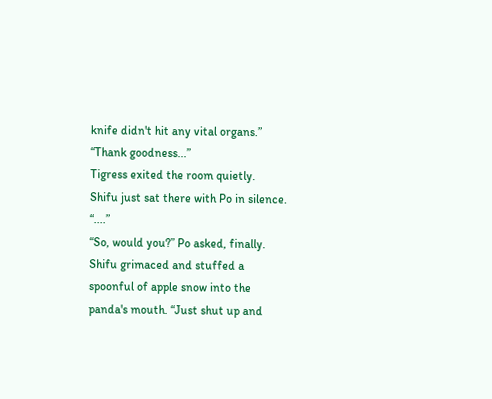knife didn't hit any vital organs.”
“Thank goodness...”
Tigress exited the room quietly.
Shifu just sat there with Po in silence. “....”
“So, would you?” Po asked, finally.
Shifu grimaced and stuffed a spoonful of apple snow into the panda's mouth. “Just shut up and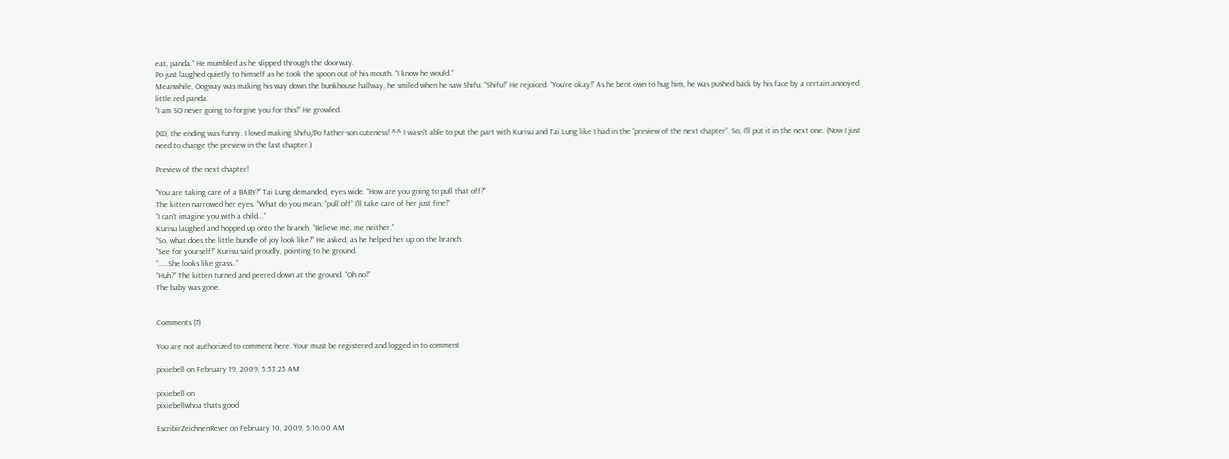eat, panda.” He mumbled as he slipped through the doorway.
Po just laughed quietly to himself as he took the spoon out of his mouth. “I know he would.”
Meanwhile, Oogway was making his way down the bunkhouse hallway, he smiled when he saw Shifu. “Shifu!” He rejoiced. “You're okay!” As he bent own to hug him, he was pushed back by his face by a certain annoyed little red panda.
“I am SO never going to forgive you for this!” He growled.

(XD, the ending was funny. I loved making Shifu/Po father-son cuteness! ^^ I wasn't able to put the part with Kurisu and Tai Lung like I had in the “preview of the next chapter”. So, I'll put it in the next one. (Now I just need to change the preview in the last chapter.)

Preview of the next chapter!

“You are taking care of a BABY?” Tai Lung demanded, eyes wide. “How are you going to pull that off?”
The kitten narrowed her eyes. “What do you mean: “pull off” I'll take care of her just fine!”
“I can't imagine you with a child...”
Kurisu laughed and hopped up onto the branch. “Believe me, me neither.”
“So, what does the little bundle of joy look like?” He asked, as he helped her up on the branch.
“See for yourself!” Kurisu said proudly, pointing to he ground.
“.....She looks like grass..”
“Huh?” The kitten turned and peered down at the ground. “Oh no!”
The baby was gone.


Comments (7)

You are not authorized to comment here. Your must be registered and logged in to comment

pixiebell on February 19, 2009, 5:53:25 AM

pixiebell on
pixiebellwhoa thats good

EscribirZeichnenRever on February 10, 2009, 5:16:00 AM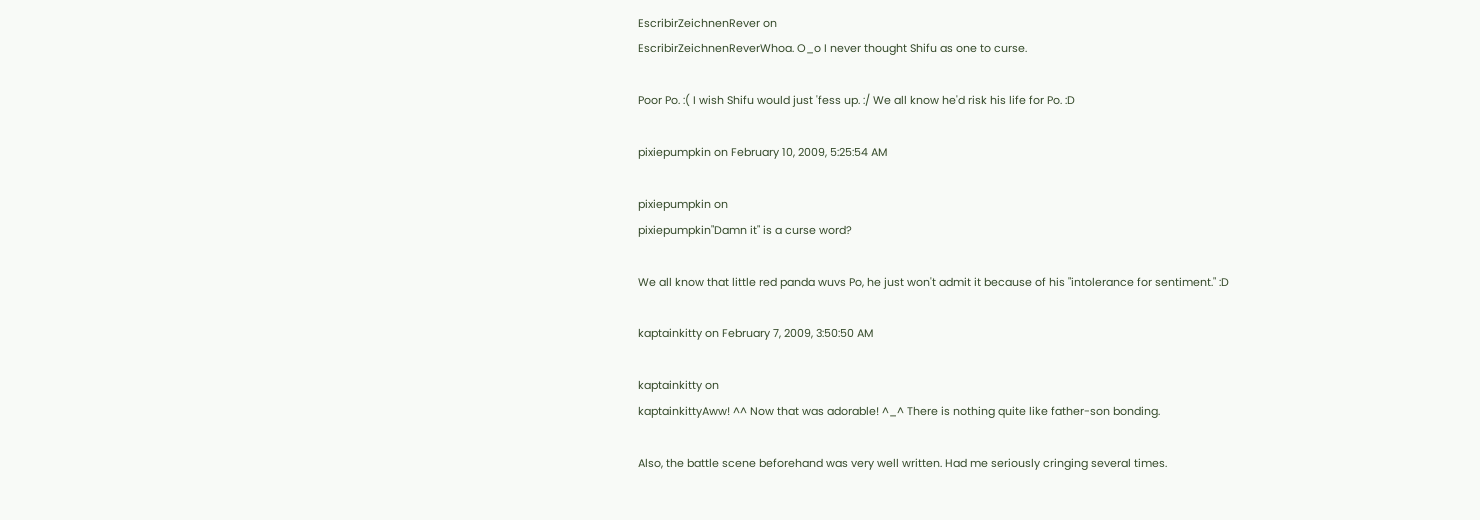EscribirZeichnenRever on
EscribirZeichnenReverWhoa. O_o I never thought Shifu as one to curse.

Poor Po. :( I wish Shifu would just 'fess up. :/ We all know he'd risk his life for Po. :D

pixiepumpkin on February 10, 2009, 5:25:54 AM

pixiepumpkin on
pixiepumpkin"Damn it" is a curse word?

We all know that little red panda wuvs Po, he just won't admit it because of his "intolerance for sentiment." :D

kaptainkitty on February 7, 2009, 3:50:50 AM

kaptainkitty on
kaptainkittyAww! ^^ Now that was adorable! ^_^ There is nothing quite like father-son bonding.

Also, the battle scene beforehand was very well written. Had me seriously cringing several times.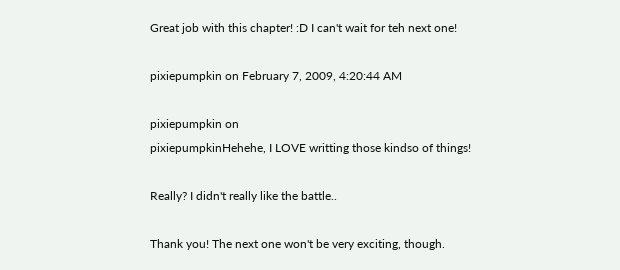Great job with this chapter! :D I can't wait for teh next one!

pixiepumpkin on February 7, 2009, 4:20:44 AM

pixiepumpkin on
pixiepumpkinHehehe, I LOVE writting those kindso of things!

Really? I didn't really like the battle..

Thank you! The next one won't be very exciting, though.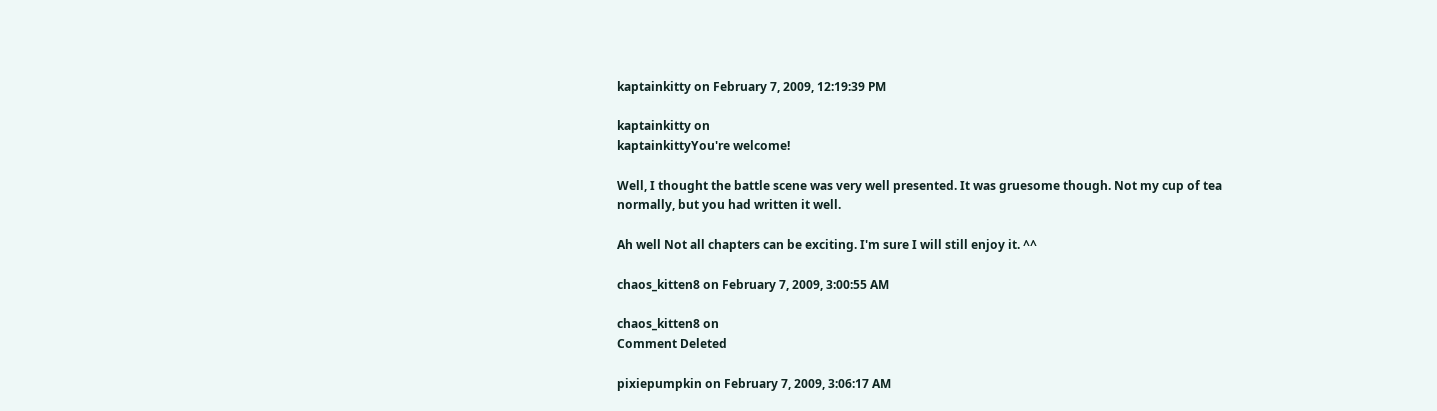kaptainkitty on February 7, 2009, 12:19:39 PM

kaptainkitty on
kaptainkittyYou're welcome!

Well, I thought the battle scene was very well presented. It was gruesome though. Not my cup of tea normally, but you had written it well.

Ah well Not all chapters can be exciting. I'm sure I will still enjoy it. ^^

chaos_kitten8 on February 7, 2009, 3:00:55 AM

chaos_kitten8 on
Comment Deleted

pixiepumpkin on February 7, 2009, 3:06:17 AM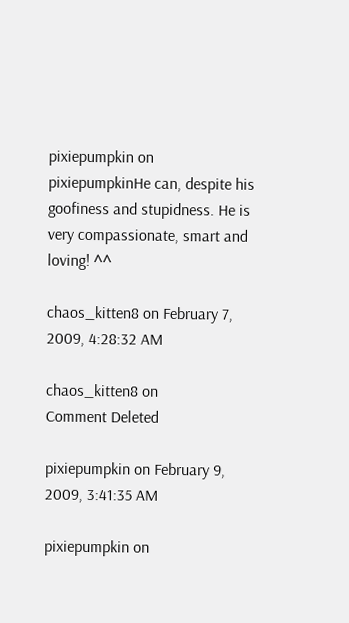pixiepumpkin on
pixiepumpkinHe can, despite his goofiness and stupidness. He is very compassionate, smart and loving! ^^

chaos_kitten8 on February 7, 2009, 4:28:32 AM

chaos_kitten8 on
Comment Deleted

pixiepumpkin on February 9, 2009, 3:41:35 AM

pixiepumpkin on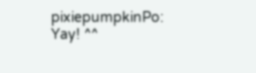pixiepumpkinPo: Yay! ^^